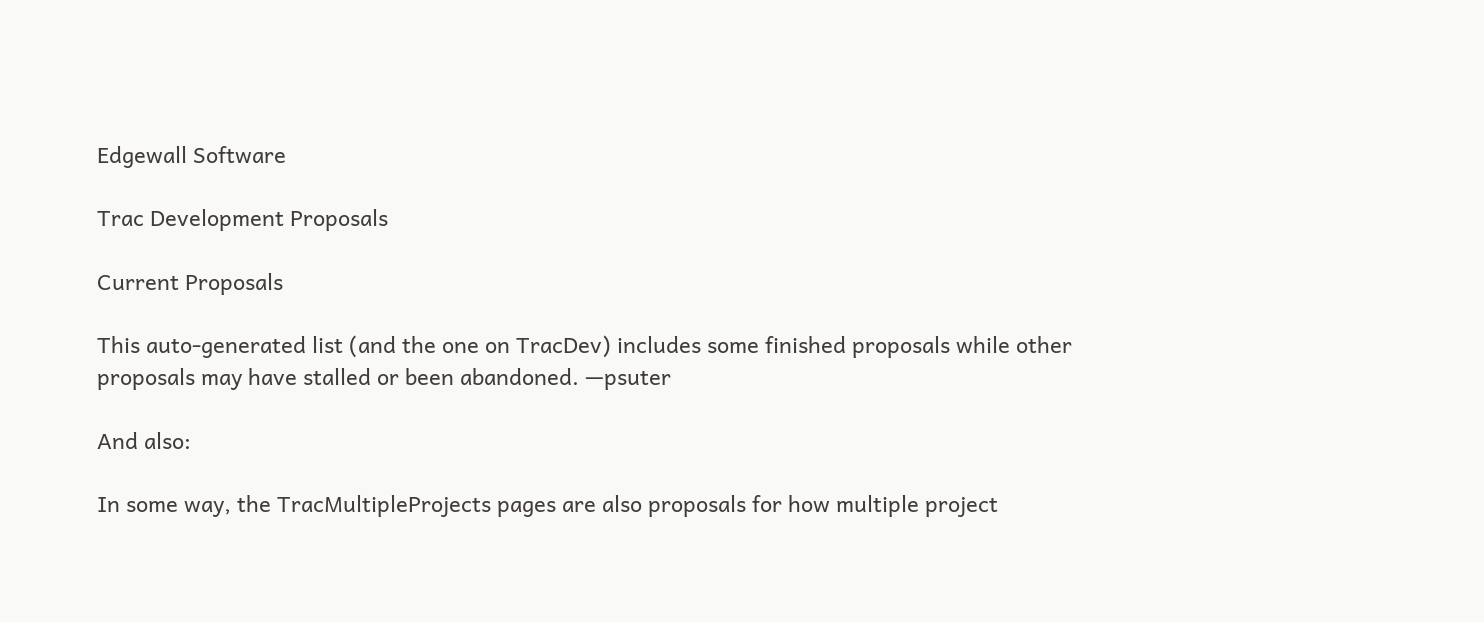Edgewall Software

Trac Development Proposals

Current Proposals

This auto-generated list (and the one on TracDev) includes some finished proposals while other proposals may have stalled or been abandoned. —psuter

And also:

In some way, the TracMultipleProjects pages are also proposals for how multiple project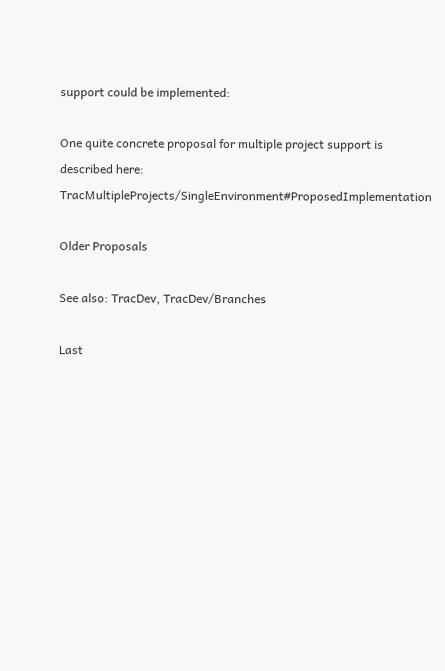support could be implemented:

One quite concrete proposal for multiple project support is described here: TracMultipleProjects/SingleEnvironment#ProposedImplementation

Older Proposals

See also: TracDev, TracDev/Branches

Last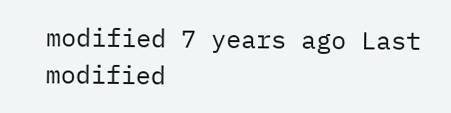modified 7 years ago Last modified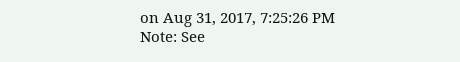on Aug 31, 2017, 7:25:26 PM
Note: See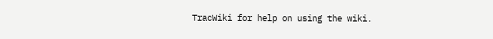TracWiki for help on using the wiki.